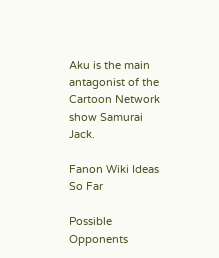Aku is the main antagonist of the Cartoon Network show Samurai Jack.

Fanon Wiki Ideas So Far

Possible Opponents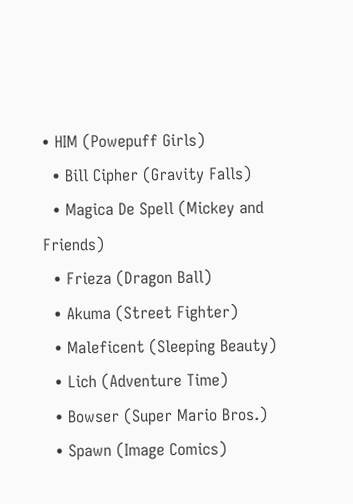• HIM (Powepuff Girls)
  • Bill Cipher (Gravity Falls)
  • Magica De Spell (Mickey and Friends)
  • Frieza (Dragon Ball)
  • Akuma (Street Fighter)
  • Maleficent (Sleeping Beauty)
  • Lich (Adventure Time)
  • Bowser (Super Mario Bros.)
  • Spawn (Image Comics)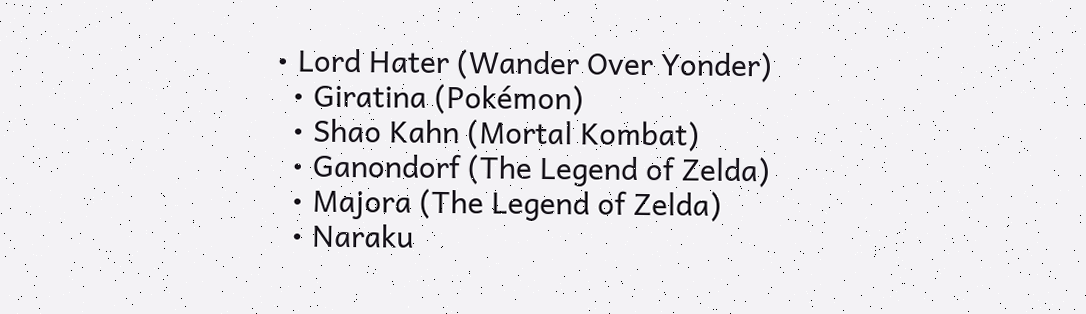• Lord Hater (Wander Over Yonder)
  • Giratina (Pokémon)
  • Shao Kahn (Mortal Kombat)
  • Ganondorf (The Legend of Zelda)
  • Majora (The Legend of Zelda)
  • Naraku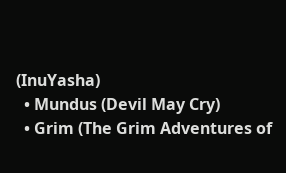(InuYasha)
  • Mundus (Devil May Cry)
  • Grim (The Grim Adventures of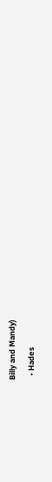Billy and Mandy)
  • Hades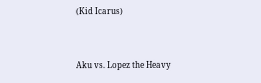(Kid Icarus)


Aku vs. Lopez the Heavy